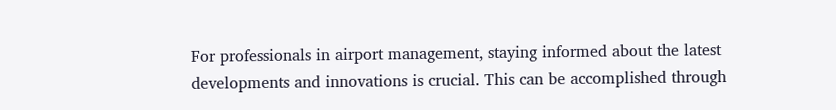For professionals in airport management, staying informed about the latest developments and innovations is crucial. This can be accomplished through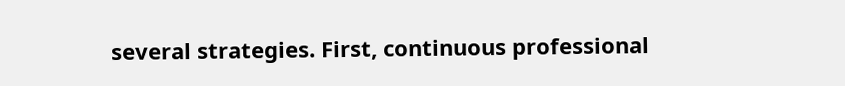several strategies. First, continuous professional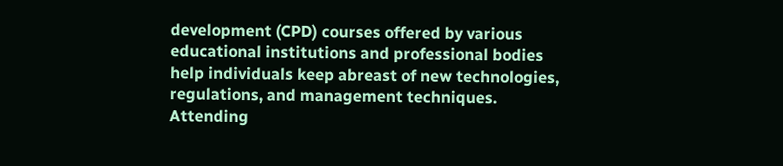development (CPD) courses offered by various educational institutions and professional bodies help individuals keep abreast of new technologies, regulations, and management techniques. Attending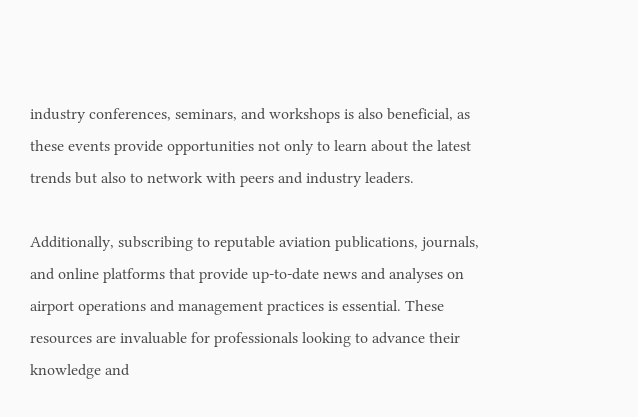industry conferences, seminars, and workshops is also beneficial, as these events provide opportunities not only to learn about the latest trends but also to network with peers and industry leaders.

Additionally, subscribing to reputable aviation publications, journals, and online platforms that provide up-to-date news and analyses on airport operations and management practices is essential. These resources are invaluable for professionals looking to advance their knowledge and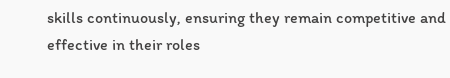skills continuously, ensuring they remain competitive and effective in their roles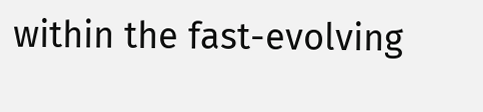within the fast-evolving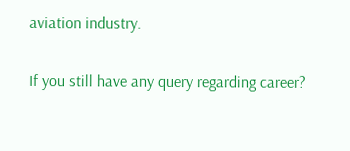aviation industry.

If you still have any query regarding career?